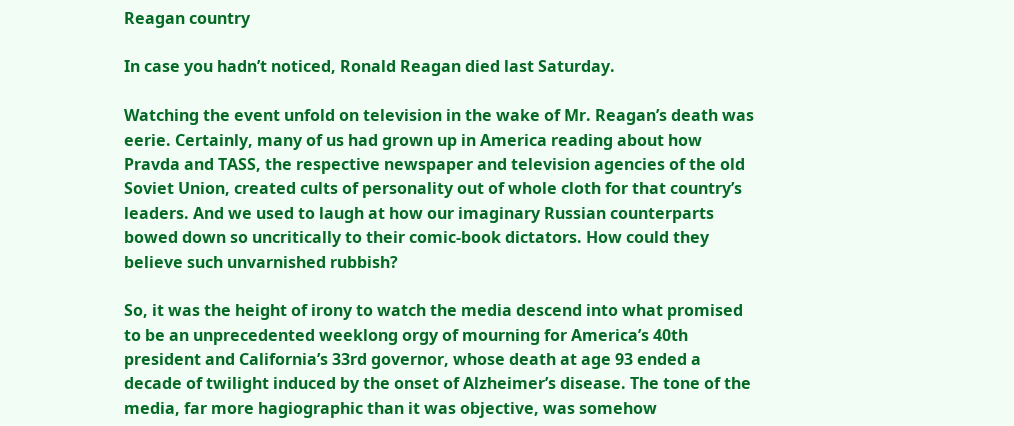Reagan country

In case you hadn’t noticed, Ronald Reagan died last Saturday.

Watching the event unfold on television in the wake of Mr. Reagan’s death was eerie. Certainly, many of us had grown up in America reading about how Pravda and TASS, the respective newspaper and television agencies of the old Soviet Union, created cults of personality out of whole cloth for that country’s leaders. And we used to laugh at how our imaginary Russian counterparts bowed down so uncritically to their comic-book dictators. How could they believe such unvarnished rubbish?

So, it was the height of irony to watch the media descend into what promised to be an unprecedented weeklong orgy of mourning for America’s 40th president and California’s 33rd governor, whose death at age 93 ended a decade of twilight induced by the onset of Alzheimer’s disease. The tone of the media, far more hagiographic than it was objective, was somehow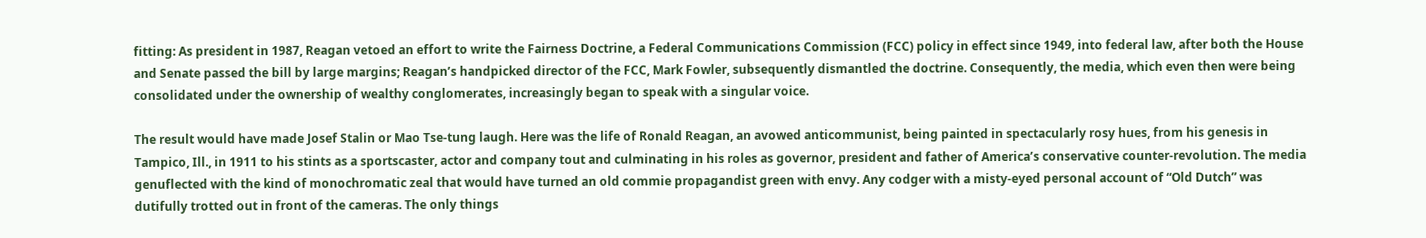fitting: As president in 1987, Reagan vetoed an effort to write the Fairness Doctrine, a Federal Communications Commission (FCC) policy in effect since 1949, into federal law, after both the House and Senate passed the bill by large margins; Reagan’s handpicked director of the FCC, Mark Fowler, subsequently dismantled the doctrine. Consequently, the media, which even then were being consolidated under the ownership of wealthy conglomerates, increasingly began to speak with a singular voice.

The result would have made Josef Stalin or Mao Tse-tung laugh. Here was the life of Ronald Reagan, an avowed anticommunist, being painted in spectacularly rosy hues, from his genesis in Tampico, Ill., in 1911 to his stints as a sportscaster, actor and company tout and culminating in his roles as governor, president and father of America’s conservative counter-revolution. The media genuflected with the kind of monochromatic zeal that would have turned an old commie propagandist green with envy. Any codger with a misty-eyed personal account of “Old Dutch” was dutifully trotted out in front of the cameras. The only things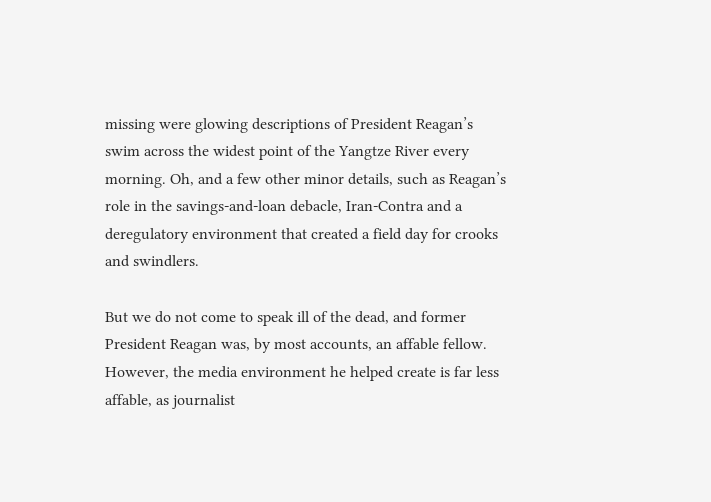missing were glowing descriptions of President Reagan’s swim across the widest point of the Yangtze River every morning. Oh, and a few other minor details, such as Reagan’s role in the savings-and-loan debacle, Iran-Contra and a deregulatory environment that created a field day for crooks and swindlers.

But we do not come to speak ill of the dead, and former President Reagan was, by most accounts, an affable fellow. However, the media environment he helped create is far less affable, as journalist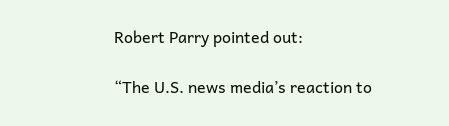Robert Parry pointed out:

“The U.S. news media’s reaction to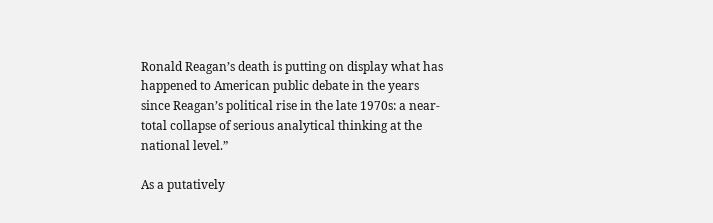Ronald Reagan’s death is putting on display what has happened to American public debate in the years since Reagan’s political rise in the late 1970s: a near-total collapse of serious analytical thinking at the national level.”

As a putatively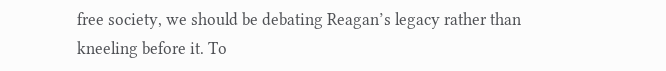free society, we should be debating Reagan’s legacy rather than kneeling before it. To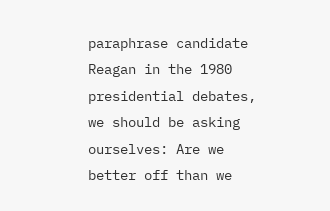paraphrase candidate Reagan in the 1980 presidential debates, we should be asking ourselves: Are we better off than we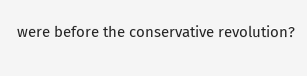were before the conservative revolution?